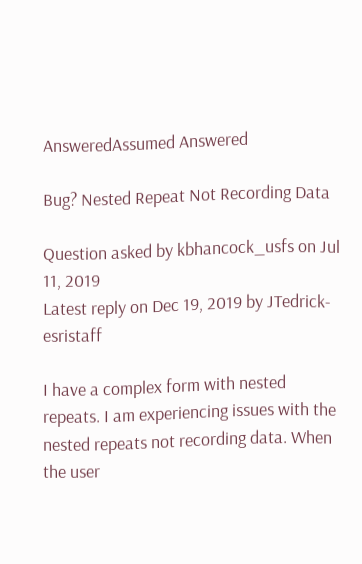AnsweredAssumed Answered

Bug? Nested Repeat Not Recording Data

Question asked by kbhancock_usfs on Jul 11, 2019
Latest reply on Dec 19, 2019 by JTedrick-esristaff

I have a complex form with nested repeats. I am experiencing issues with the nested repeats not recording data. When the user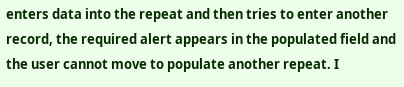enters data into the repeat and then tries to enter another record, the required alert appears in the populated field and the user cannot move to populate another repeat. I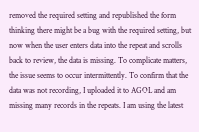removed the required setting and republished the form thinking there might be a bug with the required setting, but now when the user enters data into the repeat and scrolls back to review, the data is missing. To complicate matters, the issue seems to occur intermittently. To confirm that the data was not recording, I uploaded it to AGOL and am missing many records in the repeats. I am using the latest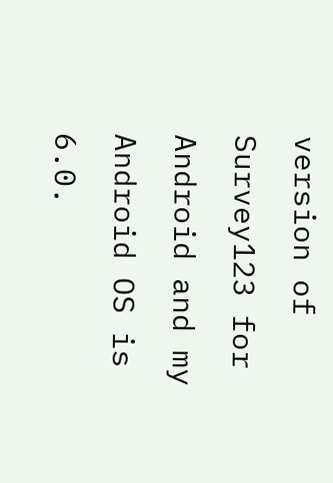version of Survey123 for Android and my Android OS is 6.0.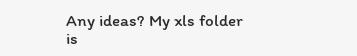Any ideas? My xls folder is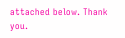attached below. Thank you.